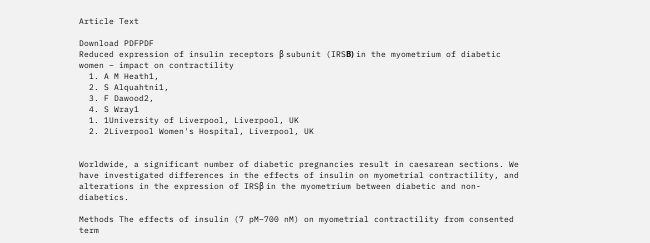Article Text

Download PDFPDF
Reduced expression of insulin receptors β subunit (IRSВ) in the myometrium of diabetic women – impact on contractility
  1. A M Heath1,
  2. S Alquahtni1,
  3. F Dawood2,
  4. S Wray1
  1. 1University of Liverpool, Liverpool, UK
  2. 2Liverpool Women's Hospital, Liverpool, UK


Worldwide, a significant number of diabetic pregnancies result in caesarean sections. We have investigated differences in the effects of insulin on myometrial contractility, and alterations in the expression of IRSβ in the myometrium between diabetic and non-diabetics.

Methods The effects of insulin (7 pM–700 nM) on myometrial contractility from consented term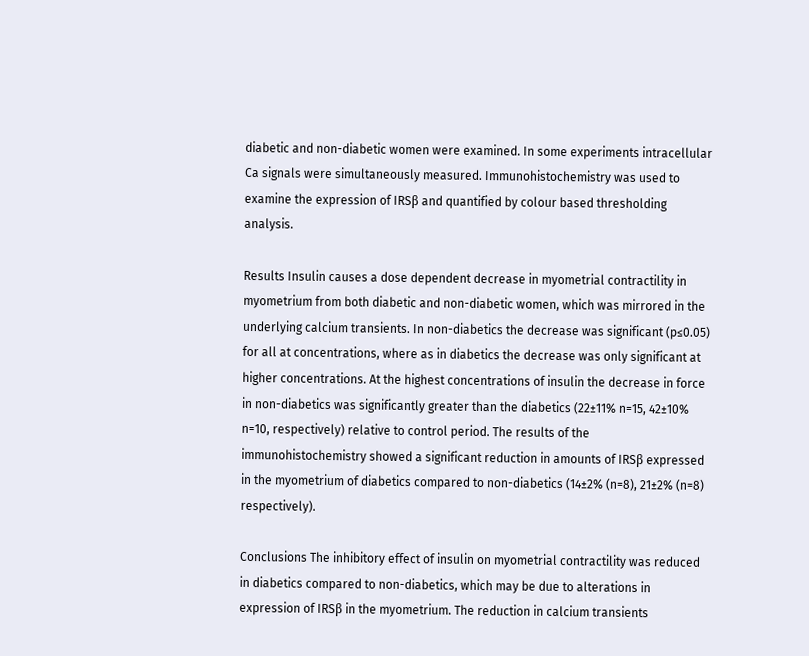diabetic and non-diabetic women were examined. In some experiments intracellular Ca signals were simultaneously measured. Immunohistochemistry was used to examine the expression of IRSβ and quantified by colour based thresholding analysis.

Results Insulin causes a dose dependent decrease in myometrial contractility in myometrium from both diabetic and non-diabetic women, which was mirrored in the underlying calcium transients. In non-diabetics the decrease was significant (p≤0.05) for all at concentrations, where as in diabetics the decrease was only significant at higher concentrations. At the highest concentrations of insulin the decrease in force in non-diabetics was significantly greater than the diabetics (22±11% n=15, 42±10% n=10, respectively) relative to control period. The results of the immunohistochemistry showed a significant reduction in amounts of IRSβ expressed in the myometrium of diabetics compared to non-diabetics (14±2% (n=8), 21±2% (n=8) respectively).

Conclusions The inhibitory effect of insulin on myometrial contractility was reduced in diabetics compared to non-diabetics, which may be due to alterations in expression of IRSβ in the myometrium. The reduction in calcium transients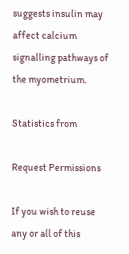suggests insulin may affect calcium signalling pathways of the myometrium.

Statistics from

Request Permissions

If you wish to reuse any or all of this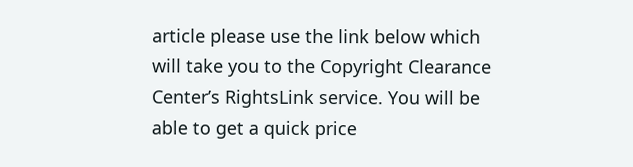article please use the link below which will take you to the Copyright Clearance Center’s RightsLink service. You will be able to get a quick price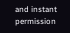and instant permission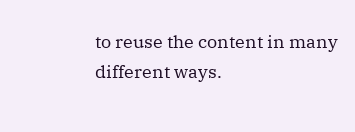to reuse the content in many different ways.